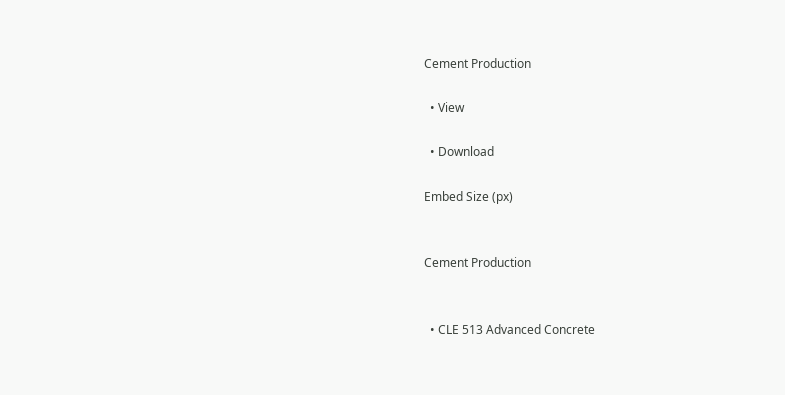Cement Production

  • View

  • Download

Embed Size (px)


Cement Production


  • CLE 513 Advanced Concrete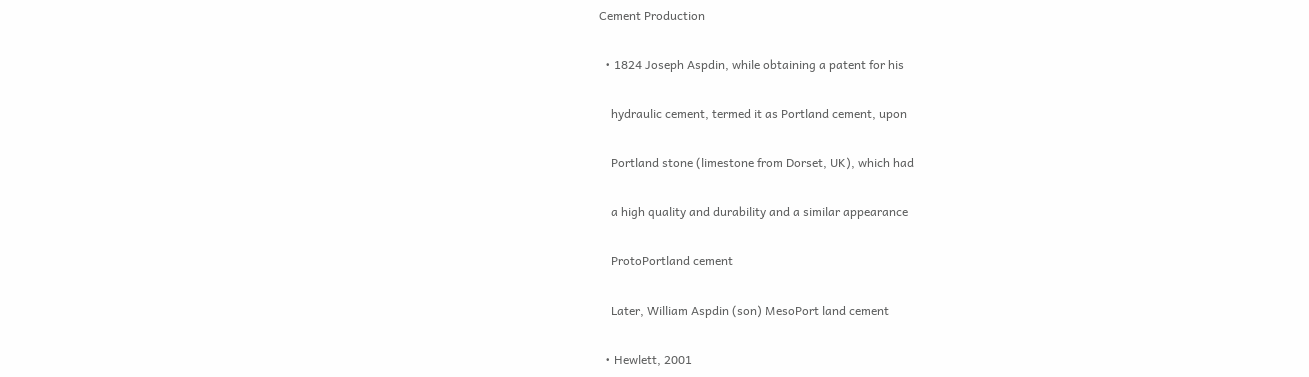Cement Production

  • 1824 Joseph Aspdin, while obtaining a patent for his

    hydraulic cement, termed it as Portland cement, upon

    Portland stone (limestone from Dorset, UK), which had

    a high quality and durability and a similar appearance

    ProtoPortland cement

    Later, William Aspdin (son) MesoPort land cement

  • Hewlett, 2001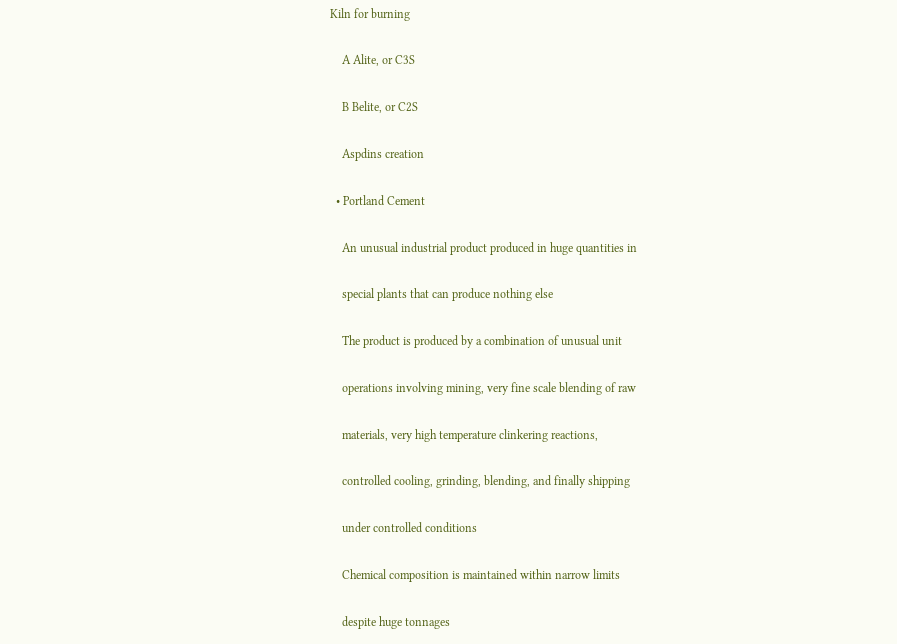Kiln for burning

    A Alite, or C3S

    B Belite, or C2S

    Aspdins creation

  • Portland Cement

    An unusual industrial product produced in huge quantities in

    special plants that can produce nothing else

    The product is produced by a combination of unusual unit

    operations involving mining, very fine scale blending of raw

    materials, very high temperature clinkering reactions,

    controlled cooling, grinding, blending, and finally shipping

    under controlled conditions

    Chemical composition is maintained within narrow limits

    despite huge tonnages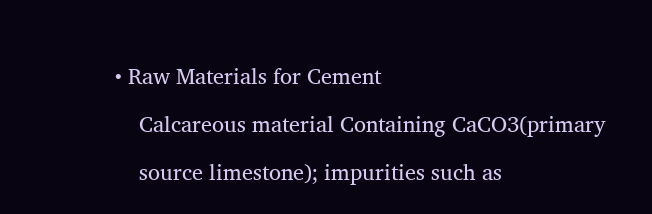• Raw Materials for Cement

    Calcareous material Containing CaCO3(primary

    source limestone); impurities such as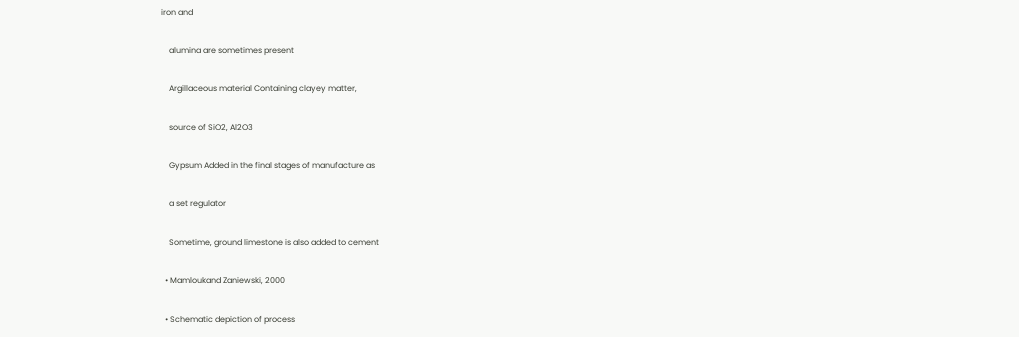iron and

    alumina are sometimes present

    Argillaceous material Containing clayey matter,

    source of SiO2, Al2O3

    Gypsum Added in the final stages of manufacture as

    a set regulator

    Sometime, ground limestone is also added to cement

  • Mamloukand Zaniewski, 2000

  • Schematic depiction of process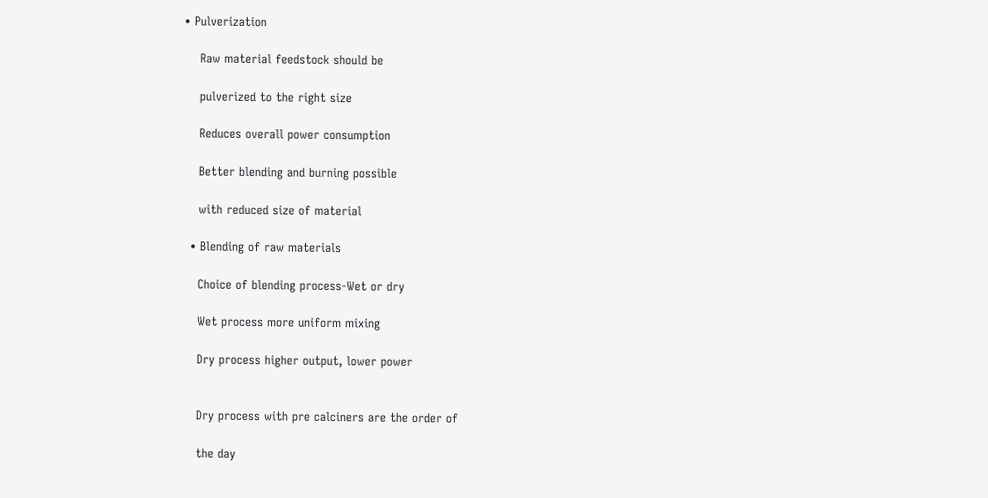• Pulverization

    Raw material feedstock should be

    pulverized to the right size

    Reduces overall power consumption

    Better blending and burning possible

    with reduced size of material

  • Blending of raw materials

    Choice of blending process-Wet or dry

    Wet process more uniform mixing

    Dry process higher output, lower power


    Dry process with pre calciners are the order of

    the day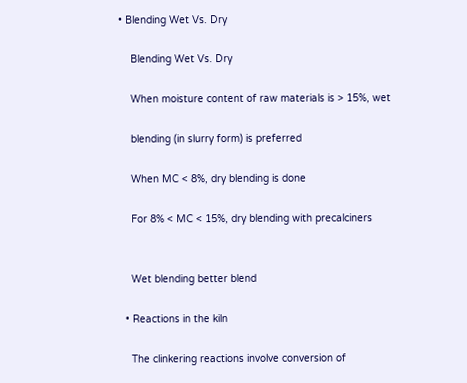• Blending Wet Vs. Dry

    Blending Wet Vs. Dry

    When moisture content of raw materials is > 15%, wet

    blending (in slurry form) is preferred

    When MC < 8%, dry blending is done

    For 8% < MC < 15%, dry blending with precalciners


    Wet blending better blend

  • Reactions in the kiln

    The clinkering reactions involve conversion of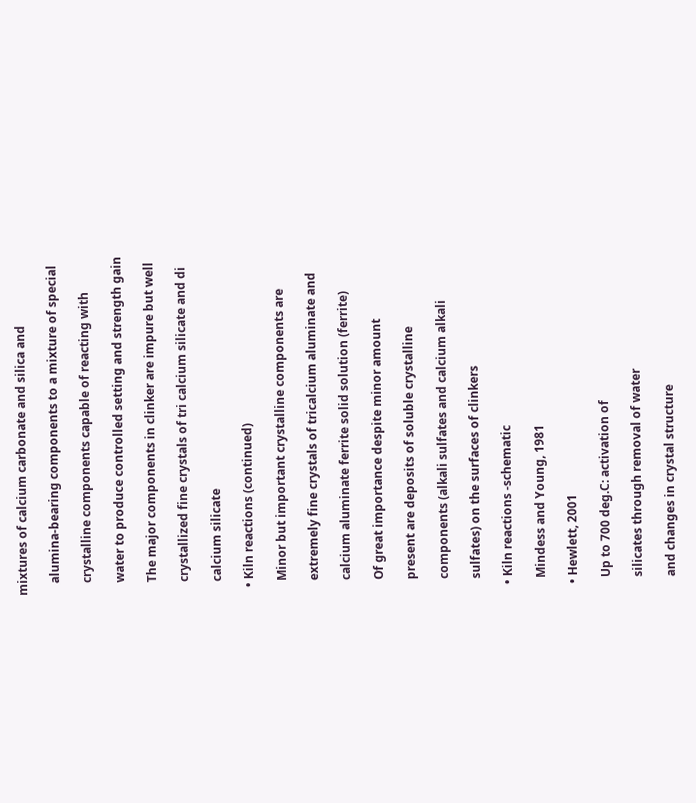mixtures of calcium carbonate and silica and

    alumina-bearing components to a mixture of special

    crystalline components capable of reacting with

    water to produce controlled setting and strength gain

    The major components in clinker are impure but well

    crystallized fine crystals of tri calcium silicate and di

    calcium silicate

  • Kiln reactions (continued)

    Minor but important crystalline components are

    extremely fine crystals of tricalcium aluminate and

    calcium aluminate ferrite solid solution (ferrite)

    Of great importance despite minor amount

    present are deposits of soluble crystalline

    components (alkali sulfates and calcium alkali

    sulfates) on the surfaces of clinkers

  • Kiln reactions -schematic

    Mindess and Young, 1981

  • Hewlett, 2001

    Up to 700 deg.C: activation of

    silicates through removal of water

    and changes in crystal structure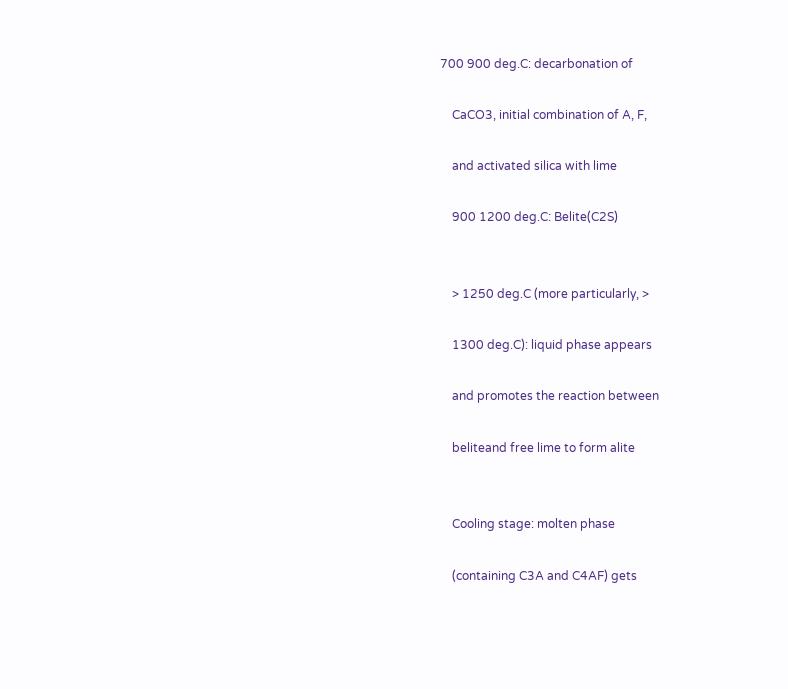700 900 deg.C: decarbonation of

    CaCO3, initial combination of A, F,

    and activated silica with lime

    900 1200 deg.C: Belite(C2S)


    > 1250 deg.C (more particularly, >

    1300 deg.C): liquid phase appears

    and promotes the reaction between

    beliteand free lime to form alite


    Cooling stage: molten phase

    (containing C3A and C4AF) gets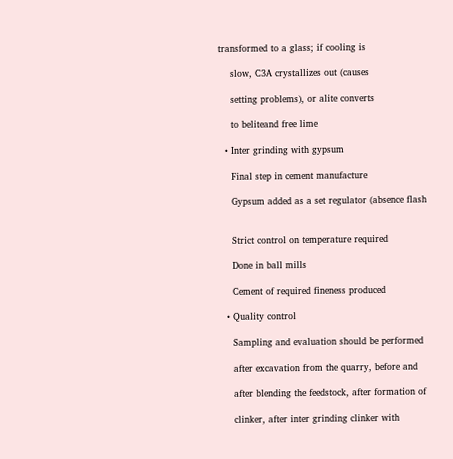transformed to a glass; if cooling is

    slow, C3A crystallizes out (causes

    setting problems), or alite converts

    to beliteand free lime

  • Inter grinding with gypsum

    Final step in cement manufacture

    Gypsum added as a set regulator (absence flash


    Strict control on temperature required

    Done in ball mills

    Cement of required fineness produced

  • Quality control

    Sampling and evaluation should be performed

    after excavation from the quarry, before and

    after blending the feedstock, after formation of

    clinker, after inter grinding clinker with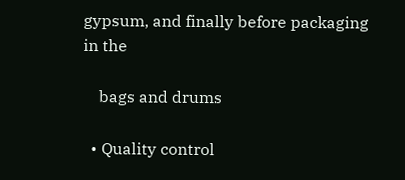gypsum, and finally before packaging in the

    bags and drums

  • Quality control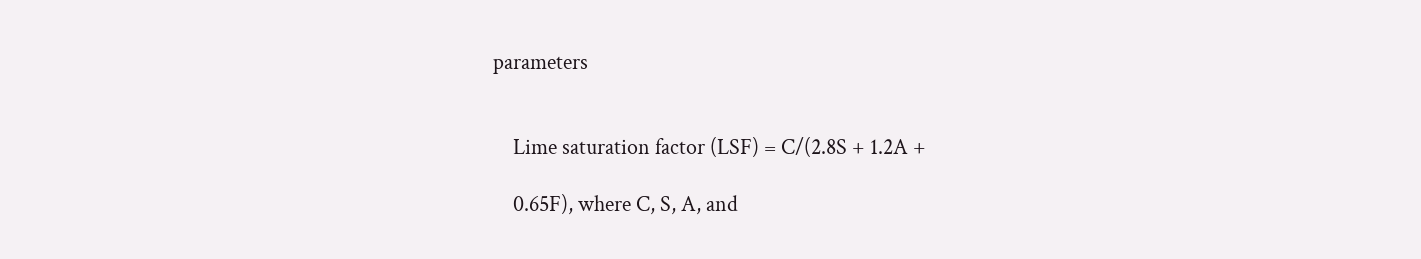parameters


    Lime saturation factor (LSF) = C/(2.8S + 1.2A +

    0.65F), where C, S, A, and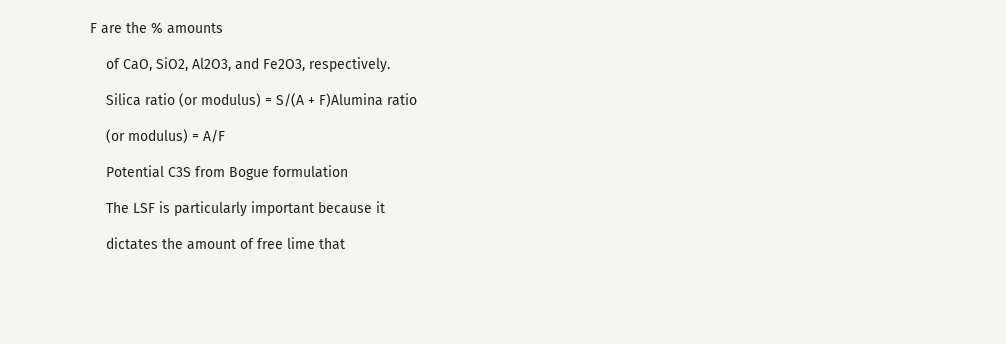F are the % amounts

    of CaO, SiO2, Al2O3, and Fe2O3, respectively.

    Silica ratio (or modulus) = S/(A + F)Alumina ratio

    (or modulus) = A/F

    Potential C3S from Bogue formulation

    The LSF is particularly important because it

    dictates the amount of free lime that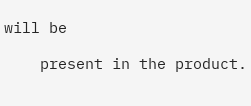will be

    present in the product.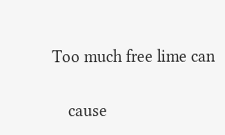Too much free lime can

    cause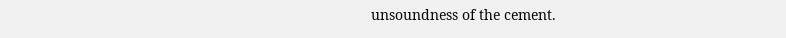unsoundness of the cement.